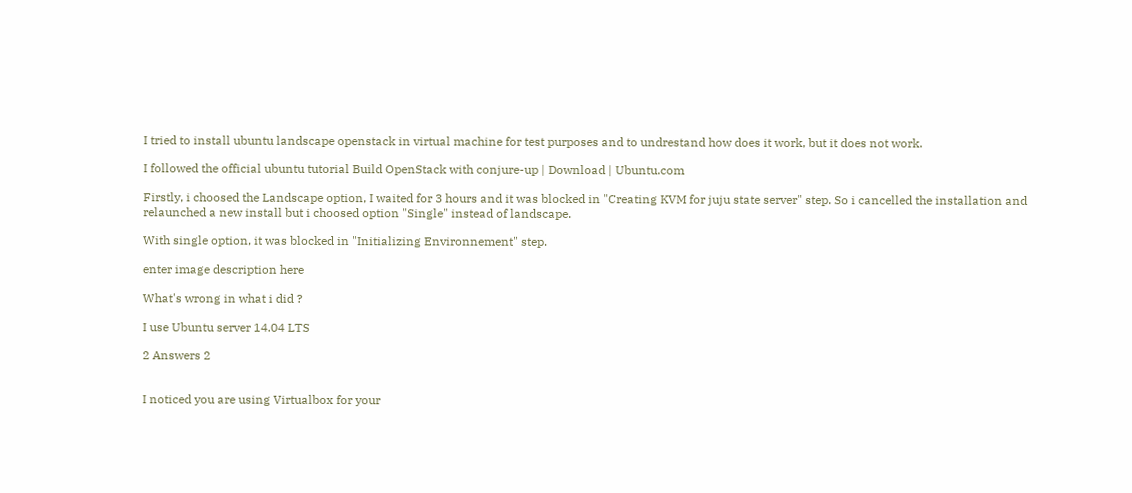I tried to install ubuntu landscape openstack in virtual machine for test purposes and to undrestand how does it work, but it does not work.

I followed the official ubuntu tutorial Build OpenStack with conjure-up | Download | Ubuntu.com

Firstly, i choosed the Landscape option, I waited for 3 hours and it was blocked in "Creating KVM for juju state server" step. So i cancelled the installation and relaunched a new install but i choosed option "Single" instead of landscape.

With single option, it was blocked in "Initializing Environnement" step.

enter image description here

What's wrong in what i did ?

I use Ubuntu server 14.04 LTS

2 Answers 2


I noticed you are using Virtualbox for your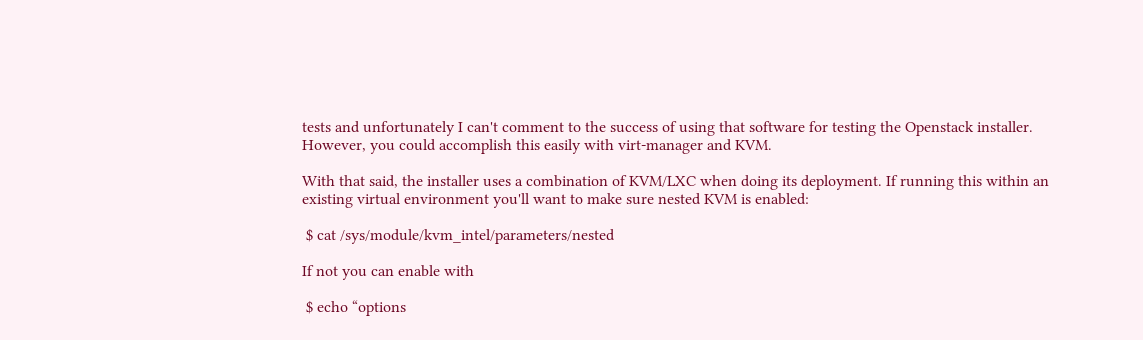tests and unfortunately I can't comment to the success of using that software for testing the Openstack installer. However, you could accomplish this easily with virt-manager and KVM.

With that said, the installer uses a combination of KVM/LXC when doing its deployment. If running this within an existing virtual environment you'll want to make sure nested KVM is enabled:

 $ cat /sys/module/kvm_intel/parameters/nested

If not you can enable with

 $ echo “options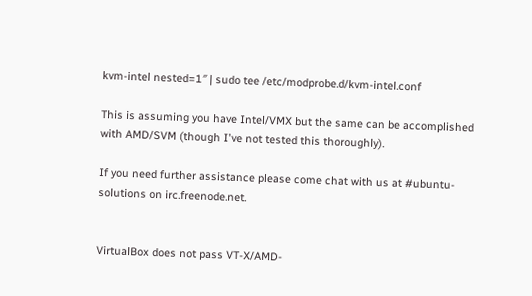kvm-intel nested=1″ | sudo tee /etc/modprobe.d/kvm-intel.conf

This is assuming you have Intel/VMX but the same can be accomplished with AMD/SVM (though I've not tested this thoroughly).

If you need further assistance please come chat with us at #ubuntu-solutions on irc.freenode.net.


VirtualBox does not pass VT-X/AMD-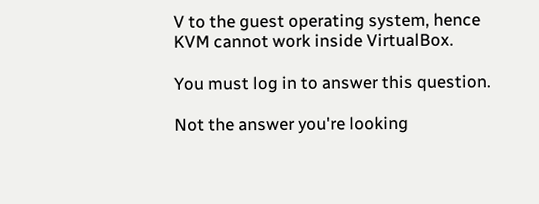V to the guest operating system, hence KVM cannot work inside VirtualBox.

You must log in to answer this question.

Not the answer you're looking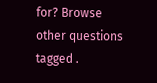for? Browse other questions tagged .